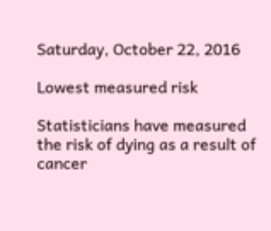Saturday, October 22, 2016

Lowest measured risk

Statisticians have measured the risk of dying as a result of cancer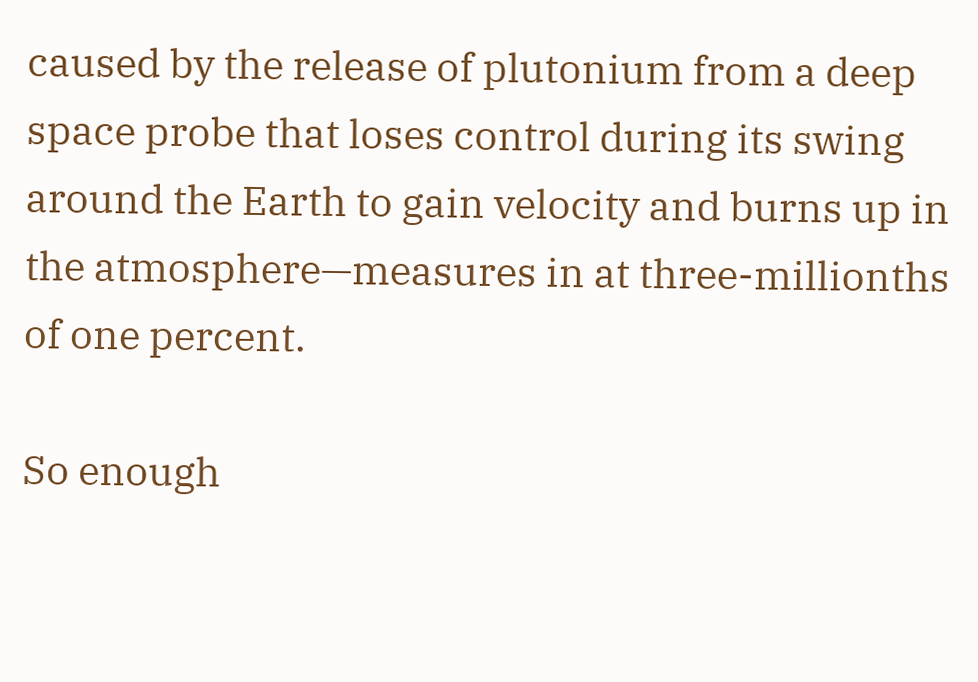caused by the release of plutonium from a deep space probe that loses control during its swing around the Earth to gain velocity and burns up in the atmosphere—measures in at three-millionths of one percent.

So enough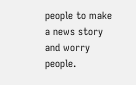people to make a news story and worry people.